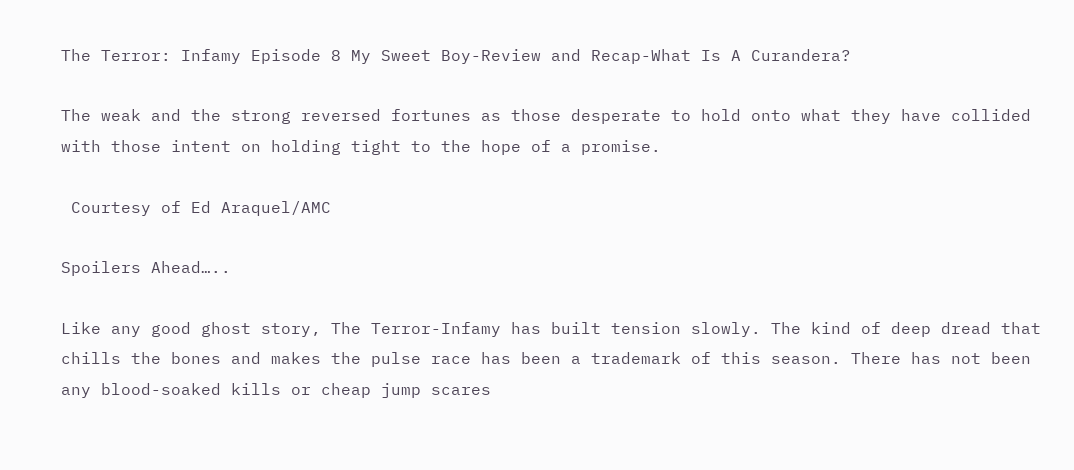The Terror: Infamy Episode 8 My Sweet Boy-Review and Recap-What Is A Curandera?

The weak and the strong reversed fortunes as those desperate to hold onto what they have collided with those intent on holding tight to the hope of a promise.

 Courtesy of Ed Araquel/AMC

Spoilers Ahead…..

Like any good ghost story, The Terror-Infamy has built tension slowly. The kind of deep dread that chills the bones and makes the pulse race has been a trademark of this season. There has not been any blood-soaked kills or cheap jump scares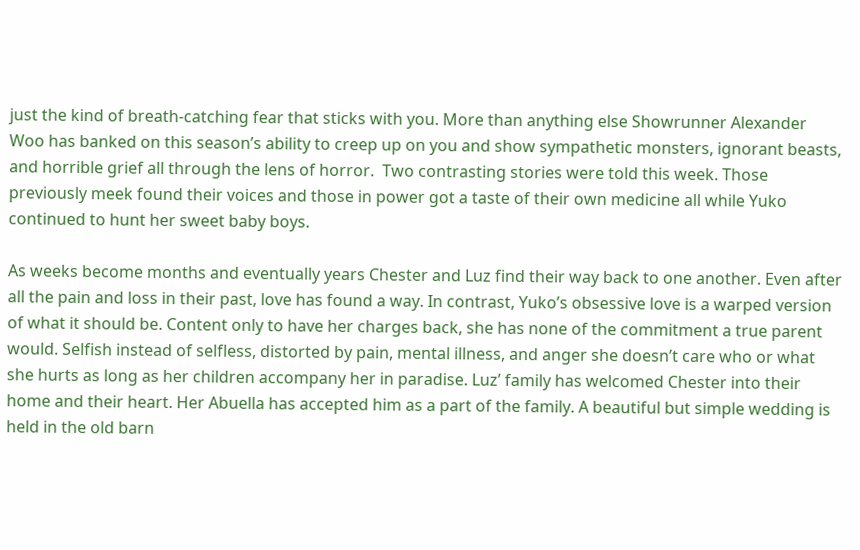just the kind of breath-catching fear that sticks with you. More than anything else Showrunner Alexander Woo has banked on this season’s ability to creep up on you and show sympathetic monsters, ignorant beasts, and horrible grief all through the lens of horror.  Two contrasting stories were told this week. Those previously meek found their voices and those in power got a taste of their own medicine all while Yuko continued to hunt her sweet baby boys.

As weeks become months and eventually years Chester and Luz find their way back to one another. Even after all the pain and loss in their past, love has found a way. In contrast, Yuko’s obsessive love is a warped version of what it should be. Content only to have her charges back, she has none of the commitment a true parent would. Selfish instead of selfless, distorted by pain, mental illness, and anger she doesn’t care who or what she hurts as long as her children accompany her in paradise. Luz’ family has welcomed Chester into their home and their heart. Her Abuella has accepted him as a part of the family. A beautiful but simple wedding is held in the old barn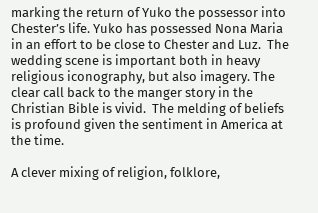marking the return of Yuko the possessor into Chester’s life. Yuko has possessed Nona Maria in an effort to be close to Chester and Luz.  The wedding scene is important both in heavy religious iconography, but also imagery. The clear call back to the manger story in the Christian Bible is vivid.  The melding of beliefs is profound given the sentiment in America at the time.

A clever mixing of religion, folklore,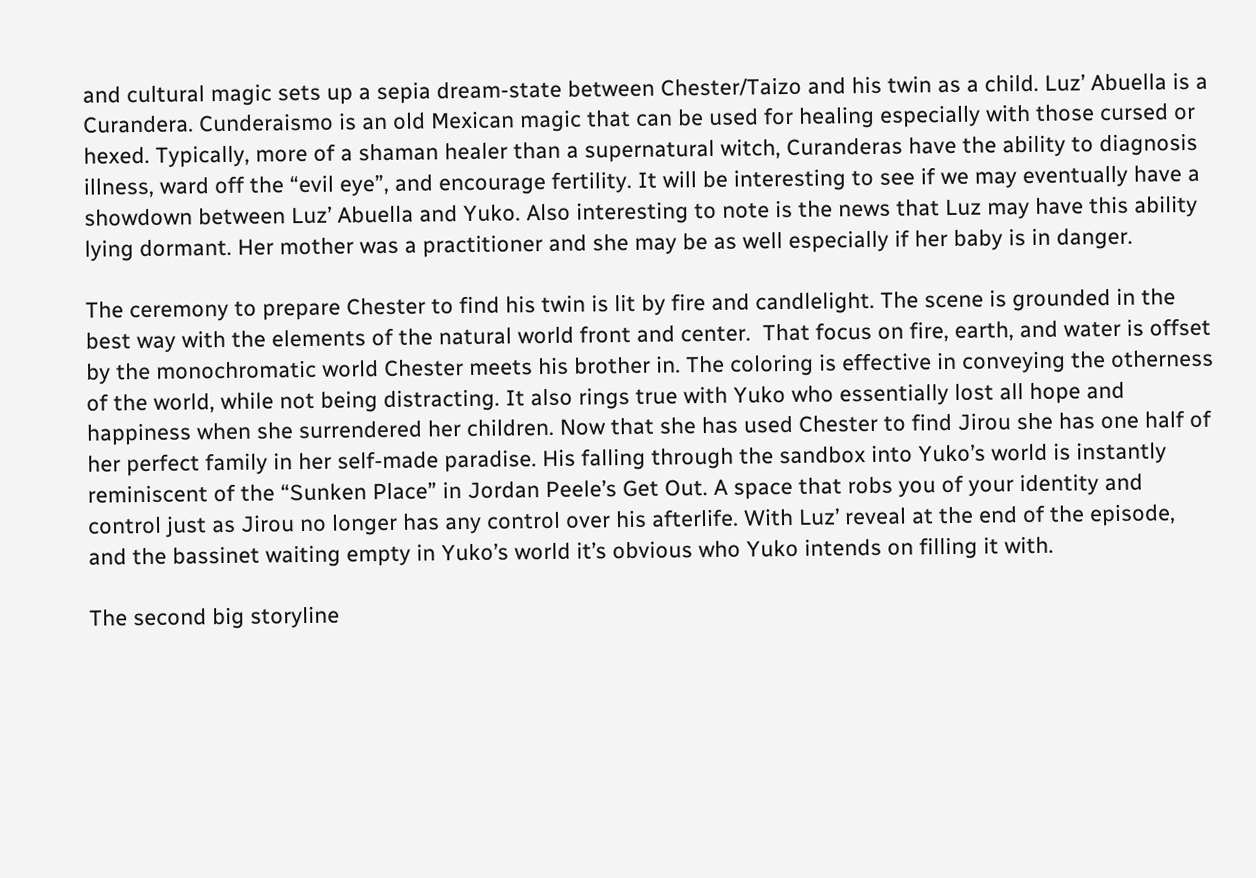and cultural magic sets up a sepia dream-state between Chester/Taizo and his twin as a child. Luz’ Abuella is a Curandera. Cunderaismo is an old Mexican magic that can be used for healing especially with those cursed or hexed. Typically, more of a shaman healer than a supernatural witch, Curanderas have the ability to diagnosis illness, ward off the “evil eye”, and encourage fertility. It will be interesting to see if we may eventually have a showdown between Luz’ Abuella and Yuko. Also interesting to note is the news that Luz may have this ability lying dormant. Her mother was a practitioner and she may be as well especially if her baby is in danger.

The ceremony to prepare Chester to find his twin is lit by fire and candlelight. The scene is grounded in the best way with the elements of the natural world front and center.  That focus on fire, earth, and water is offset by the monochromatic world Chester meets his brother in. The coloring is effective in conveying the otherness of the world, while not being distracting. It also rings true with Yuko who essentially lost all hope and happiness when she surrendered her children. Now that she has used Chester to find Jirou she has one half of her perfect family in her self-made paradise. His falling through the sandbox into Yuko’s world is instantly reminiscent of the “Sunken Place” in Jordan Peele’s Get Out. A space that robs you of your identity and control just as Jirou no longer has any control over his afterlife. With Luz’ reveal at the end of the episode, and the bassinet waiting empty in Yuko’s world it’s obvious who Yuko intends on filling it with.

The second big storyline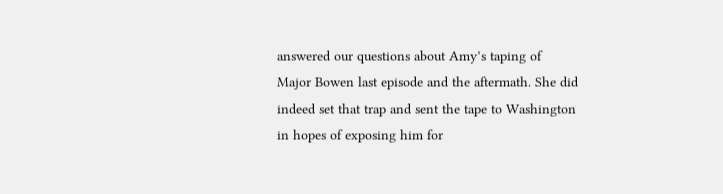answered our questions about Amy’s taping of Major Bowen last episode and the aftermath. She did indeed set that trap and sent the tape to Washington in hopes of exposing him for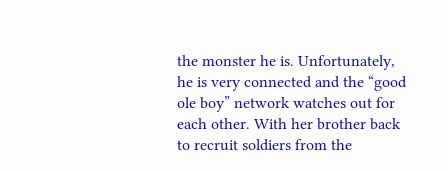the monster he is. Unfortunately, he is very connected and the “good ole boy” network watches out for each other. With her brother back to recruit soldiers from the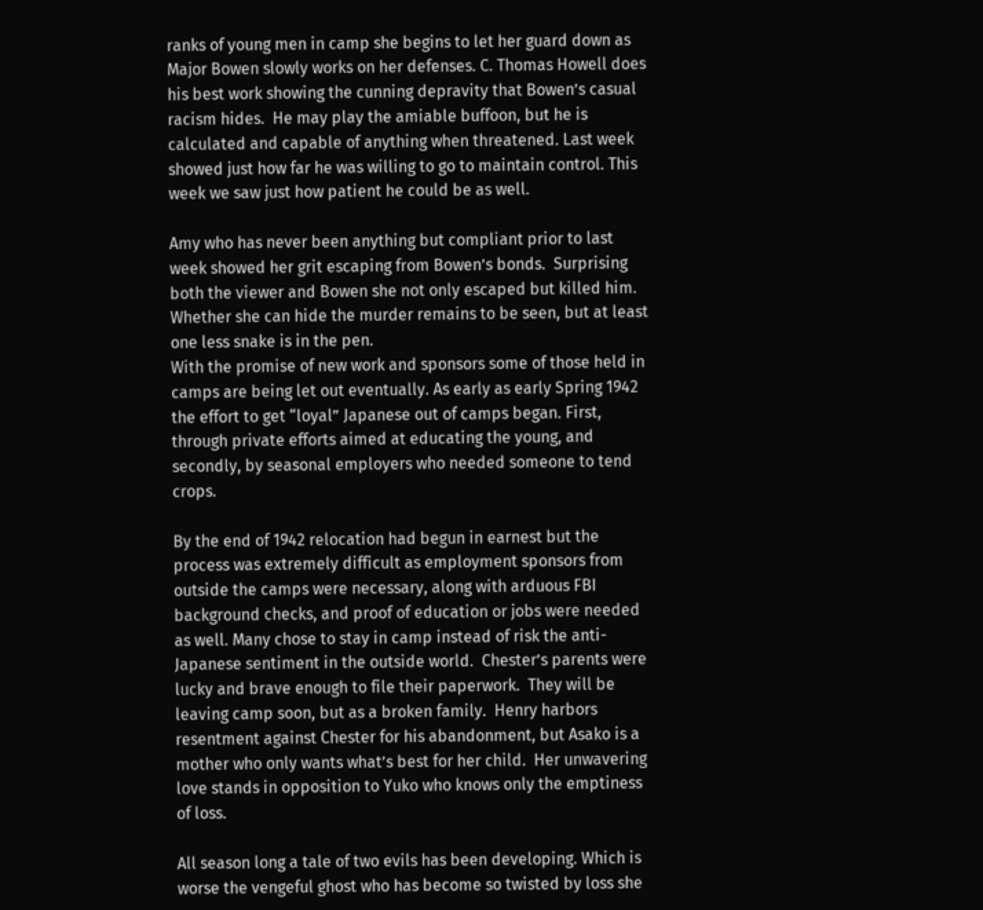ranks of young men in camp she begins to let her guard down as Major Bowen slowly works on her defenses. C. Thomas Howell does his best work showing the cunning depravity that Bowen’s casual racism hides.  He may play the amiable buffoon, but he is calculated and capable of anything when threatened. Last week showed just how far he was willing to go to maintain control. This week we saw just how patient he could be as well.

Amy who has never been anything but compliant prior to last week showed her grit escaping from Bowen’s bonds.  Surprising both the viewer and Bowen she not only escaped but killed him.  Whether she can hide the murder remains to be seen, but at least one less snake is in the pen.
With the promise of new work and sponsors some of those held in camps are being let out eventually. As early as early Spring 1942 the effort to get “loyal” Japanese out of camps began. First, through private efforts aimed at educating the young, and secondly, by seasonal employers who needed someone to tend crops.

By the end of 1942 relocation had begun in earnest but the process was extremely difficult as employment sponsors from outside the camps were necessary, along with arduous FBI background checks, and proof of education or jobs were needed as well. Many chose to stay in camp instead of risk the anti-Japanese sentiment in the outside world.  Chester’s parents were lucky and brave enough to file their paperwork.  They will be leaving camp soon, but as a broken family.  Henry harbors resentment against Chester for his abandonment, but Asako is a mother who only wants what’s best for her child.  Her unwavering love stands in opposition to Yuko who knows only the emptiness of loss.

All season long a tale of two evils has been developing. Which is worse the vengeful ghost who has become so twisted by loss she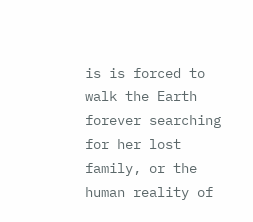is is forced to walk the Earth forever searching for her lost family, or the human reality of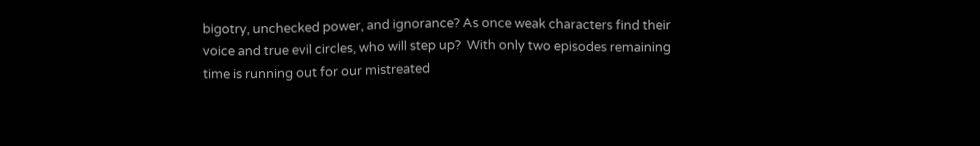bigotry, unchecked power, and ignorance? As once weak characters find their voice and true evil circles, who will step up?  With only two episodes remaining time is running out for our mistreated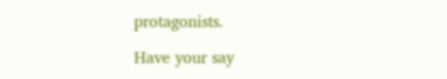protagonists.

Have your say